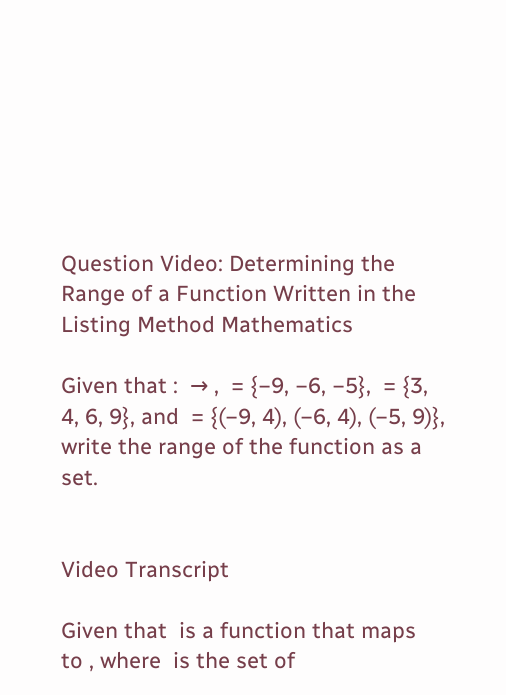Question Video: Determining the Range of a Function Written in the Listing Method Mathematics

Given that :  → ,  = {−9, −6, −5},  = {3, 4, 6, 9}, and  = {(−9, 4), (−6, 4), (−5, 9)}, write the range of the function as a set.


Video Transcript

Given that  is a function that maps  to , where  is the set of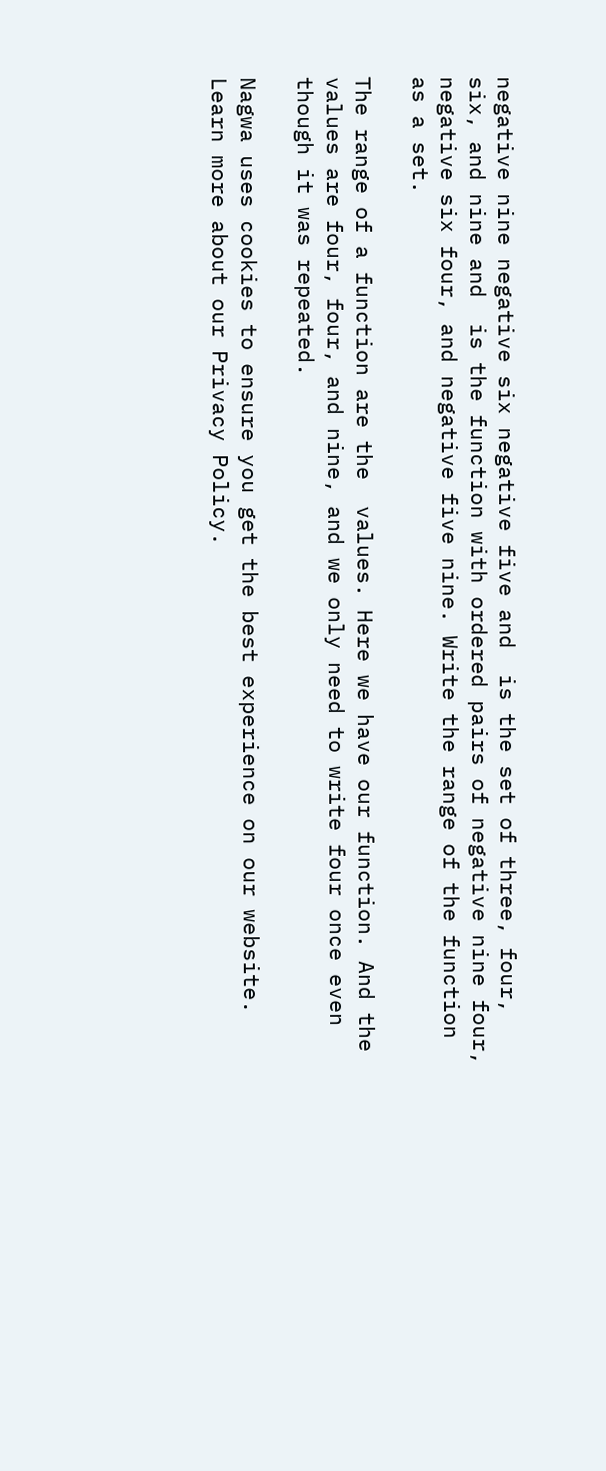negative nine negative six negative five and  is the set of three, four, six, and nine and  is the function with ordered pairs of negative nine four, negative six four, and negative five nine. Write the range of the function as a set.

The range of a function are the  values. Here we have our function. And the  values are four, four, and nine, and we only need to write four once even though it was repeated.

Nagwa uses cookies to ensure you get the best experience on our website. Learn more about our Privacy Policy.